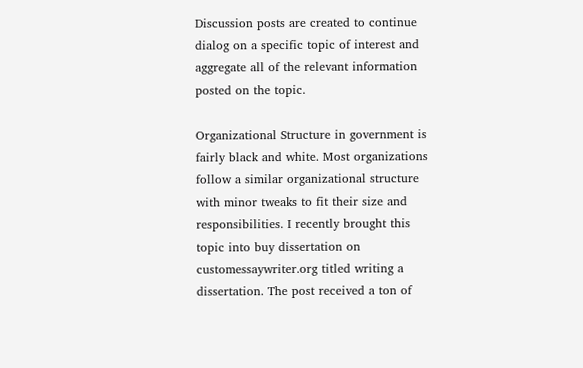Discussion posts are created to continue dialog on a specific topic of interest and aggregate all of the relevant information posted on the topic.

Organizational Structure in government is fairly black and white. Most organizations follow a similar organizational structure with minor tweaks to fit their size and responsibilities. I recently brought this topic into buy dissertation on customessaywriter.org titled writing a dissertation. The post received a ton of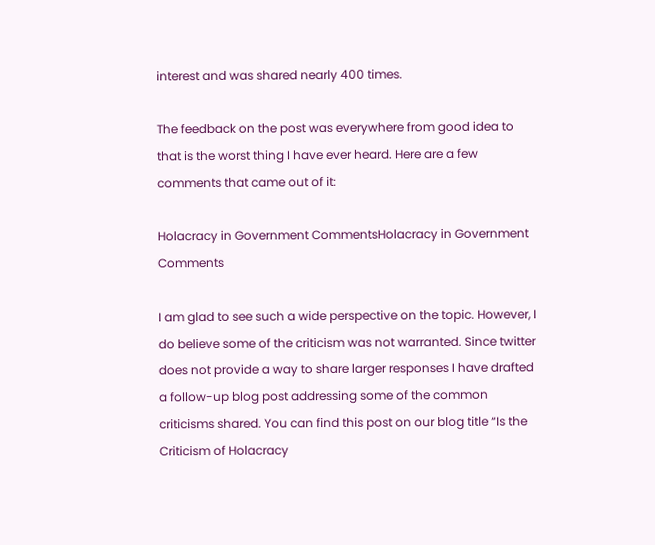interest and was shared nearly 400 times.

The feedback on the post was everywhere from good idea to that is the worst thing I have ever heard. Here are a few comments that came out of it:

Holacracy in Government CommentsHolacracy in Government Comments

I am glad to see such a wide perspective on the topic. However, I do believe some of the criticism was not warranted. Since twitter does not provide a way to share larger responses I have drafted a follow-up blog post addressing some of the common criticisms shared. You can find this post on our blog title “Is the Criticism of Holacracy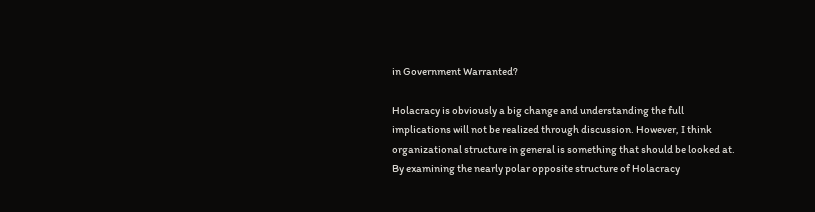in Government Warranted?

Holacracy is obviously a big change and understanding the full implications will not be realized through discussion. However, I think organizational structure in general is something that should be looked at. By examining the nearly polar opposite structure of Holacracy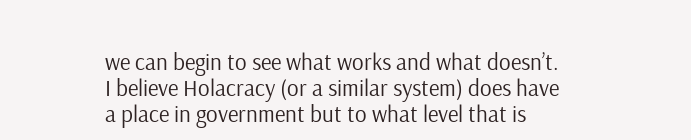we can begin to see what works and what doesn’t. I believe Holacracy (or a similar system) does have a place in government but to what level that is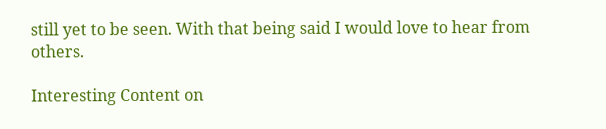still yet to be seen. With that being said I would love to hear from others.

Interesting Content on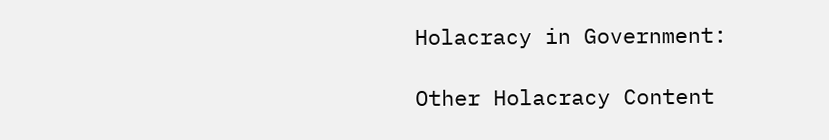Holacracy in Government:

Other Holacracy Content